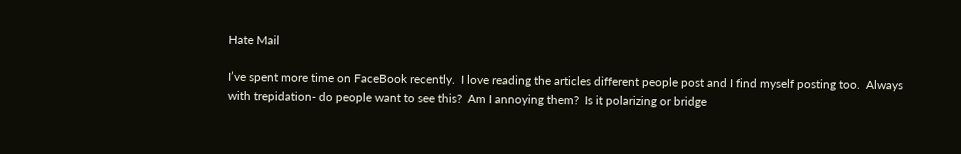Hate Mail

I’ve spent more time on FaceBook recently.  I love reading the articles different people post and I find myself posting too.  Always with trepidation- do people want to see this?  Am I annoying them?  Is it polarizing or bridge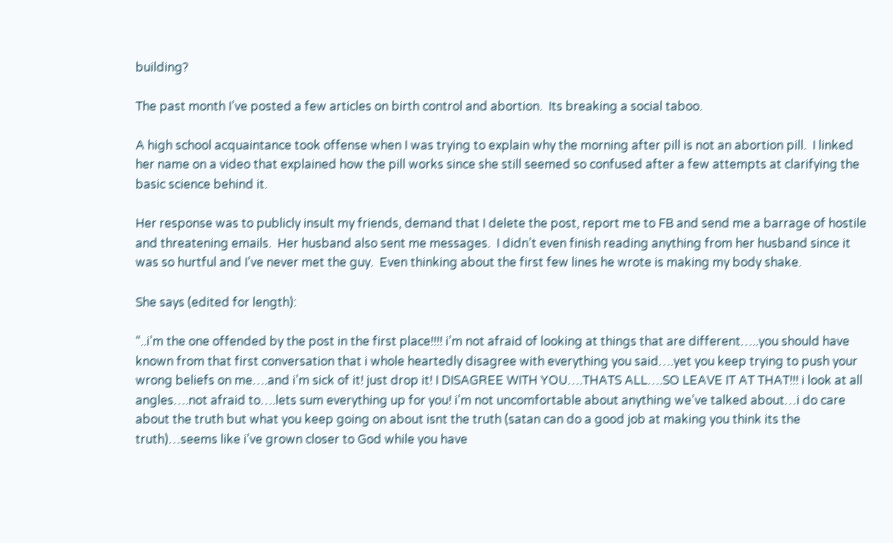building?

The past month I’ve posted a few articles on birth control and abortion.  Its breaking a social taboo.

A high school acquaintance took offense when I was trying to explain why the morning after pill is not an abortion pill.  I linked her name on a video that explained how the pill works since she still seemed so confused after a few attempts at clarifying the basic science behind it.

Her response was to publicly insult my friends, demand that I delete the post, report me to FB and send me a barrage of hostile and threatening emails.  Her husband also sent me messages.  I didn’t even finish reading anything from her husband since it was so hurtful and I’ve never met the guy.  Even thinking about the first few lines he wrote is making my body shake.

She says (edited for length):

“..i’m the one offended by the post in the first place!!!! i’m not afraid of looking at things that are different…..you should have known from that first conversation that i whole heartedly disagree with everything you said….yet you keep trying to push your wrong beliefs on me….and i’m sick of it! just drop it! I DISAGREE WITH YOU….THATS ALL….SO LEAVE IT AT THAT!!! i look at all angles….not afraid to….lets sum everything up for you! i’m not uncomfortable about anything we’ve talked about…i do care about the truth but what you keep going on about isnt the truth (satan can do a good job at making you think its the truth)…seems like i’ve grown closer to God while you have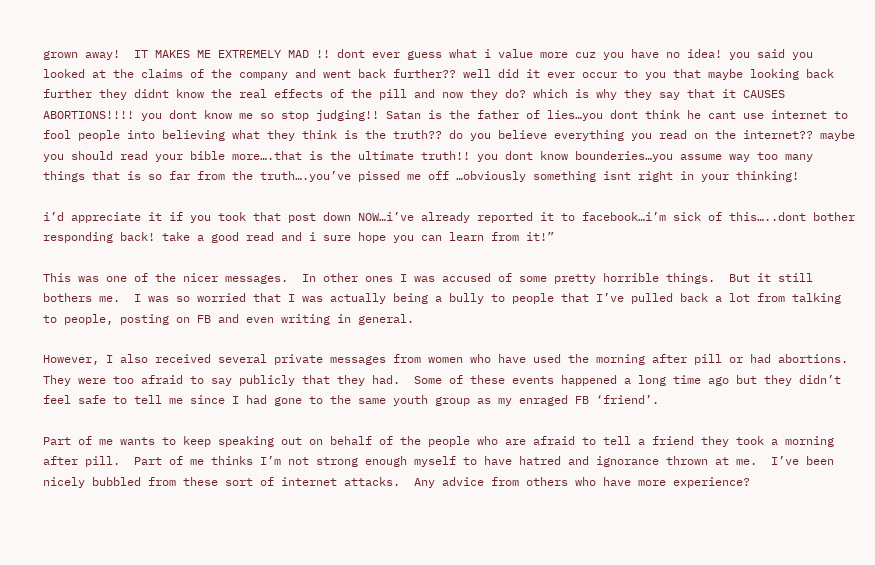grown away!  IT MAKES ME EXTREMELY MAD !! dont ever guess what i value more cuz you have no idea! you said you looked at the claims of the company and went back further?? well did it ever occur to you that maybe looking back further they didnt know the real effects of the pill and now they do? which is why they say that it CAUSES ABORTIONS!!!! you dont know me so stop judging!! Satan is the father of lies…you dont think he cant use internet to fool people into believing what they think is the truth?? do you believe everything you read on the internet?? maybe you should read your bible more….that is the ultimate truth!! you dont know bounderies…you assume way too many things that is so far from the truth….you’ve pissed me off …obviously something isnt right in your thinking!

i’d appreciate it if you took that post down NOW…i’ve already reported it to facebook…i’m sick of this…..dont bother responding back! take a good read and i sure hope you can learn from it!”

This was one of the nicer messages.  In other ones I was accused of some pretty horrible things.  But it still bothers me.  I was so worried that I was actually being a bully to people that I’ve pulled back a lot from talking to people, posting on FB and even writing in general.

However, I also received several private messages from women who have used the morning after pill or had abortions.  They were too afraid to say publicly that they had.  Some of these events happened a long time ago but they didn’t feel safe to tell me since I had gone to the same youth group as my enraged FB ‘friend’.

Part of me wants to keep speaking out on behalf of the people who are afraid to tell a friend they took a morning after pill.  Part of me thinks I’m not strong enough myself to have hatred and ignorance thrown at me.  I’ve been nicely bubbled from these sort of internet attacks.  Any advice from others who have more experience?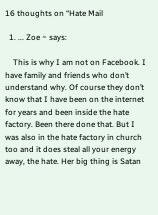16 thoughts on “Hate Mail

  1. ... Zoe ~ says:

    This is why I am not on Facebook. I have family and friends who don’t understand why. Of course they don’t know that I have been on the internet for years and been inside the hate factory. Been there done that. But I was also in the hate factory in church too and it does steal all your energy away, the hate. Her big thing is Satan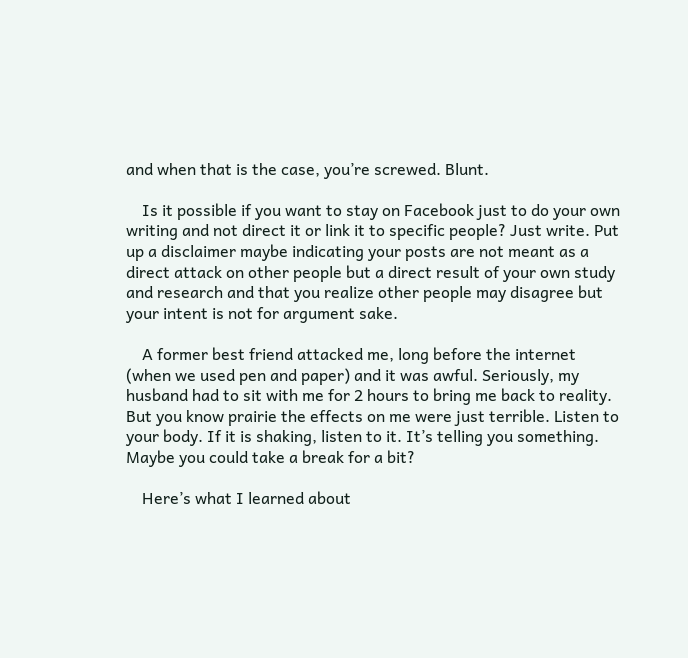and when that is the case, you’re screwed. Blunt.

    Is it possible if you want to stay on Facebook just to do your own writing and not direct it or link it to specific people? Just write. Put up a disclaimer maybe indicating your posts are not meant as a direct attack on other people but a direct result of your own study and research and that you realize other people may disagree but your intent is not for argument sake.

    A former best friend attacked me, long before the internet (when we used pen and paper) and it was awful. Seriously, my husband had to sit with me for 2 hours to bring me back to reality. But you know prairie the effects on me were just terrible. Listen to your body. If it is shaking, listen to it. It’s telling you something.  Maybe you could take a break for a bit?

    Here’s what I learned about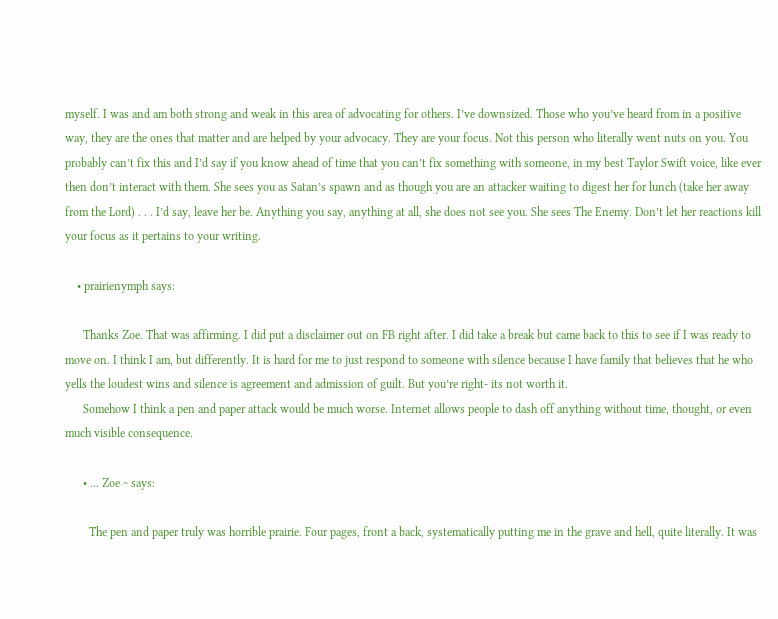myself. I was and am both strong and weak in this area of advocating for others. I’ve downsized. Those who you’ve heard from in a positive way, they are the ones that matter and are helped by your advocacy. They are your focus. Not this person who literally went nuts on you. You probably can’t fix this and I’d say if you know ahead of time that you can’t fix something with someone, in my best Taylor Swift voice, like ever then don’t interact with them. She sees you as Satan’s spawn and as though you are an attacker waiting to digest her for lunch (take her away from the Lord) . . . I’d say, leave her be. Anything you say, anything at all, she does not see you. She sees The Enemy. Don’t let her reactions kill your focus as it pertains to your writing.

    • prairienymph says:

      Thanks Zoe. That was affirming. I did put a disclaimer out on FB right after. I did take a break but came back to this to see if I was ready to move on. I think I am, but differently. It is hard for me to just respond to someone with silence because I have family that believes that he who yells the loudest wins and silence is agreement and admission of guilt. But you’re right- its not worth it.
      Somehow I think a pen and paper attack would be much worse. Internet allows people to dash off anything without time, thought, or even much visible consequence.

      • ... Zoe ~ says:

        The pen and paper truly was horrible prairie. Four pages, front a back, systematically putting me in the grave and hell, quite literally. It was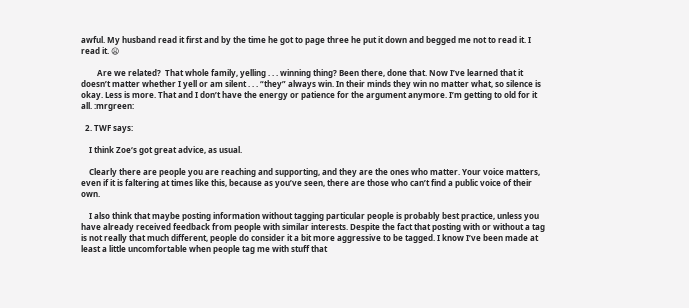awful. My husband read it first and by the time he got to page three he put it down and begged me not to read it. I read it. 😦

        Are we related?  That whole family, yelling . . . winning thing? Been there, done that. Now I’ve learned that it doesn’t matter whether I yell or am silent . . . “they” always win. In their minds they win no matter what, so silence is okay. Less is more. That and I don’t have the energy or patience for the argument anymore. I’m getting to old for it all. :mrgreen:

  2. TWF says:

    I think Zoe‘s got great advice, as usual.

    Clearly there are people you are reaching and supporting, and they are the ones who matter. Your voice matters, even if it is faltering at times like this, because as you’ve seen, there are those who can’t find a public voice of their own.

    I also think that maybe posting information without tagging particular people is probably best practice, unless you have already received feedback from people with similar interests. Despite the fact that posting with or without a tag is not really that much different, people do consider it a bit more aggressive to be tagged. I know I’ve been made at least a little uncomfortable when people tag me with stuff that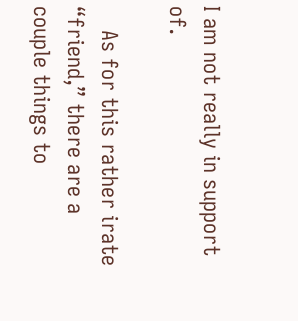I am not really in support of.

    As for this rather irate “friend,” there are a couple things to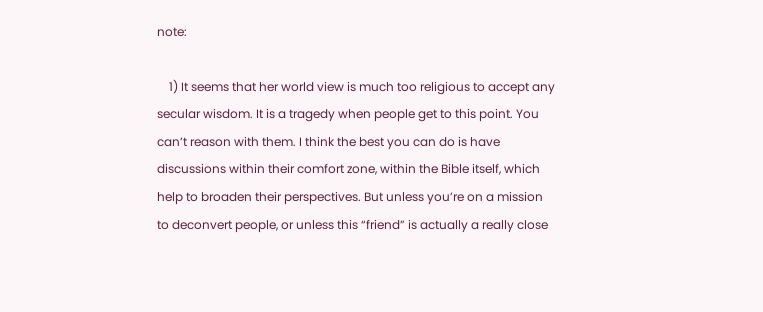note:

    1) It seems that her world view is much too religious to accept any secular wisdom. It is a tragedy when people get to this point. You can’t reason with them. I think the best you can do is have discussions within their comfort zone, within the Bible itself, which help to broaden their perspectives. But unless you’re on a mission to deconvert people, or unless this “friend” is actually a really close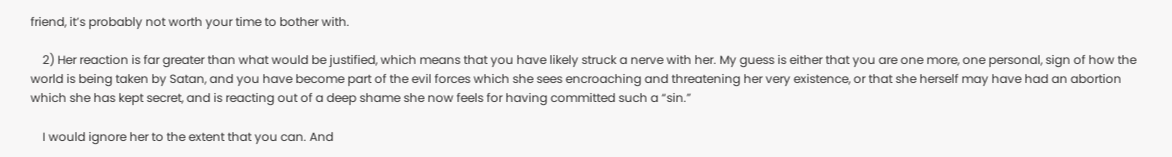friend, it’s probably not worth your time to bother with.

    2) Her reaction is far greater than what would be justified, which means that you have likely struck a nerve with her. My guess is either that you are one more, one personal, sign of how the world is being taken by Satan, and you have become part of the evil forces which she sees encroaching and threatening her very existence, or that she herself may have had an abortion which she has kept secret, and is reacting out of a deep shame she now feels for having committed such a “sin.”

    I would ignore her to the extent that you can. And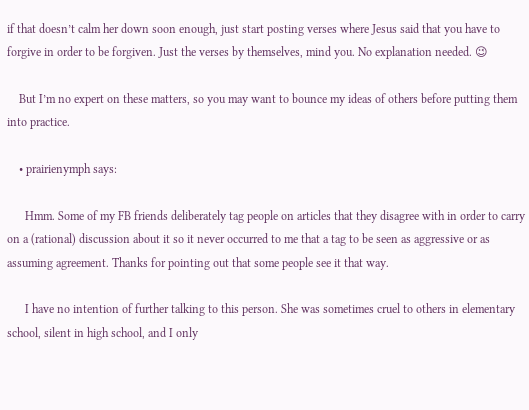if that doesn’t calm her down soon enough, just start posting verses where Jesus said that you have to forgive in order to be forgiven. Just the verses by themselves, mind you. No explanation needed. 😉

    But I’m no expert on these matters, so you may want to bounce my ideas of others before putting them into practice.

    • prairienymph says:

      Hmm. Some of my FB friends deliberately tag people on articles that they disagree with in order to carry on a (rational) discussion about it so it never occurred to me that a tag to be seen as aggressive or as assuming agreement. Thanks for pointing out that some people see it that way.

      I have no intention of further talking to this person. She was sometimes cruel to others in elementary school, silent in high school, and I only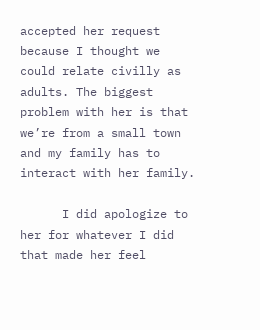accepted her request because I thought we could relate civilly as adults. The biggest problem with her is that we’re from a small town and my family has to interact with her family.

      I did apologize to her for whatever I did that made her feel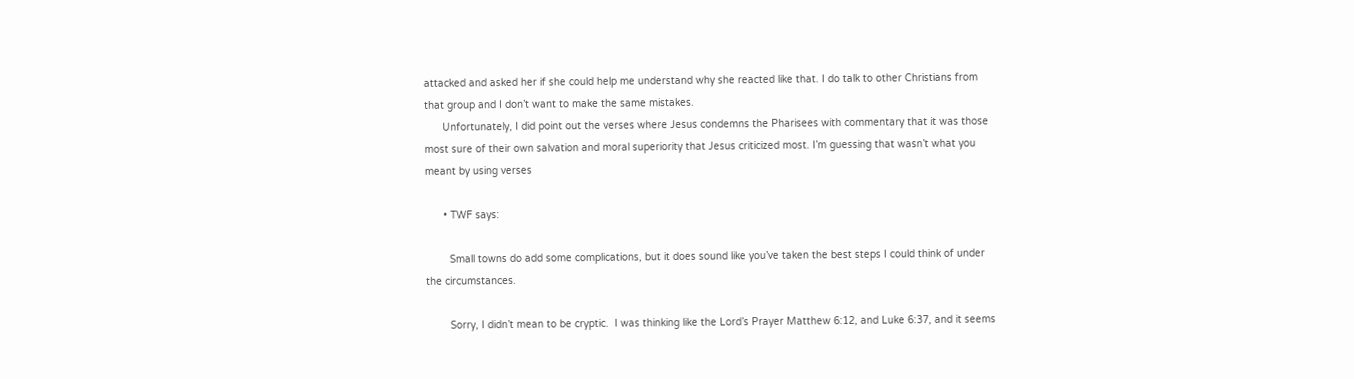attacked and asked her if she could help me understand why she reacted like that. I do talk to other Christians from that group and I don’t want to make the same mistakes.
      Unfortunately, I did point out the verses where Jesus condemns the Pharisees with commentary that it was those most sure of their own salvation and moral superiority that Jesus criticized most. I’m guessing that wasn’t what you meant by using verses

      • TWF says:

        Small towns do add some complications, but it does sound like you’ve taken the best steps I could think of under the circumstances.

        Sorry, I didn’t mean to be cryptic.  I was thinking like the Lord’s Prayer Matthew 6:12, and Luke 6:37, and it seems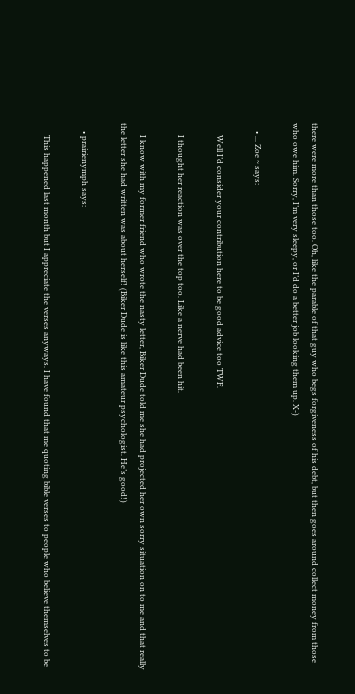there were more than those too. Oh, like the parable of that guy who begs forgiveness of his debt, but then goes around collect money from those who owe him. Sorry, I’m very sleepy, or I’d do a better job looking them up. X-)

    • ... Zoe ~ says:

      Well I’d consider your contribution here to be good advice too TWF.

      I thought her reaction was over the top too. Like a nerve had been hit.

      I know with my former friend who wrote the nasty letter, Biker Dude told me she had projected her own sorry situation on to me and that really the letter she had written was about herself! (Biker Dude is like this amateur psychologist. He’s good!)

    • prairienymph says:

      This happened last month but I appreciate the verses anyways. I have found that me quoting bible verses to people who believe themselves to be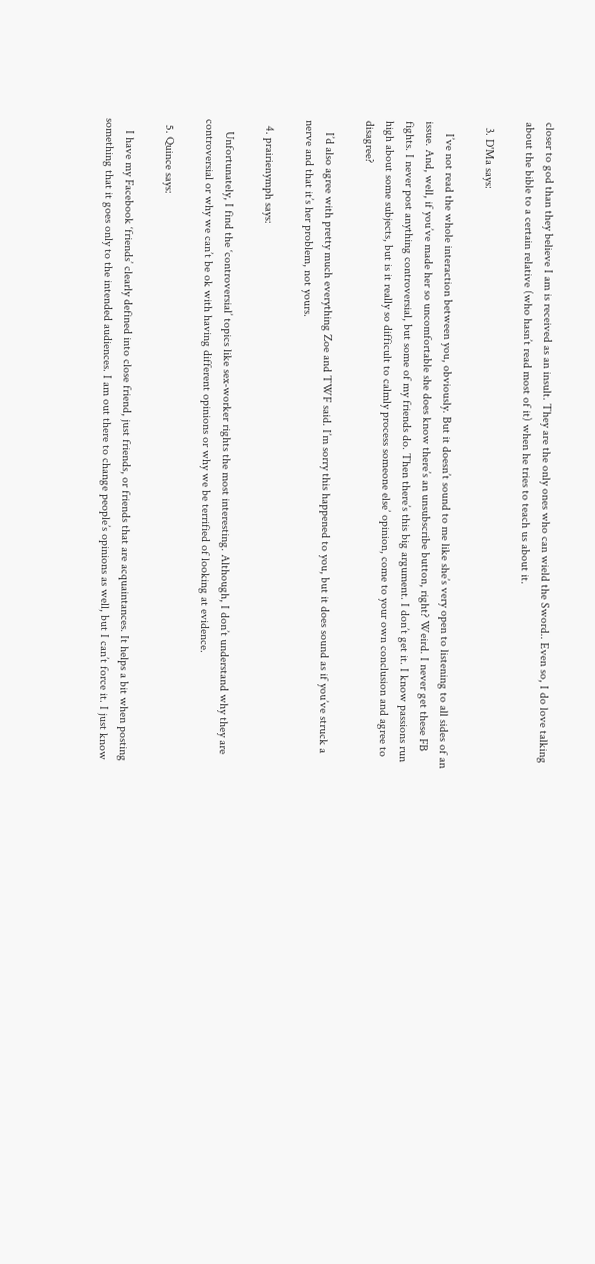closer to god than they believe I am is received as an insult. They are the only ones who can wield the Sword.. Even so, I do love talking about the bible to a certain relative (who hasn’t read most of it) when he tries to teach us about it.

  3. D'Ma says:

    I’ve not read the whole interaction between you, obviously. But it doesn’t sound to me like she’s very open to listening to all sides of an issue. And, well, if you’ve made her so uncomfortable she does know there’s an unsubscribe button, right? Weird. I never get these FB fights. I never post anything controversial, but some of my friends do. Then there’s this big argument. I don’t get it. I know passions run high about some subjects, but is it really so difficult to calmly process someone else’ opinion, come to your own conclusion and agree to disagree?

    I’d also agree with pretty much everything Zoe and TWF said. I’m sorry this happened to you, but it does sound as if you’ve struck a nerve and that it’s her problem, not yours.

  4. prairienymph says:

    Unfortunately, I find the ‘controversial’ topics like sex-worker rights the most interesting. Although, I don’t understand why they are controversial or why we can’t be ok with having different opinions or why we be terrified of looking at evidence.

  5. Quince says:

    I have my Facebook ‘friends’ clearly defined into close friend, just friends, or friends that are acquaintances. It helps a bit when posting something that it goes only to the intended audiences. I am out there to change people’s opinions as well, but I can’t force it. I just know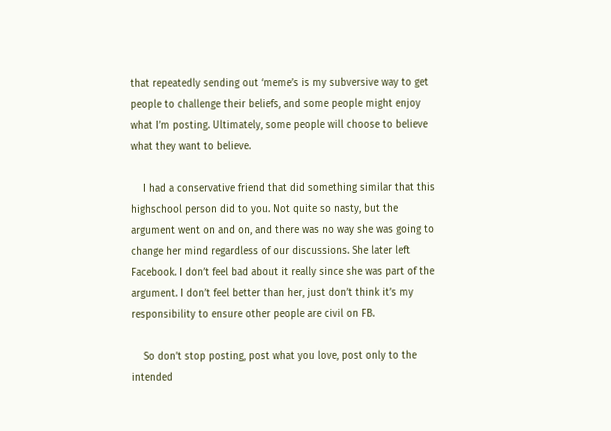that repeatedly sending out ‘meme’s is my subversive way to get people to challenge their beliefs, and some people might enjoy what I’m posting. Ultimately, some people will choose to believe what they want to believe.

    I had a conservative friend that did something similar that this highschool person did to you. Not quite so nasty, but the argument went on and on, and there was no way she was going to change her mind regardless of our discussions. She later left Facebook. I don’t feel bad about it really since she was part of the argument. I don’t feel better than her, just don’t think it’s my responsibility to ensure other people are civil on FB.

    So don’t stop posting, post what you love, post only to the intended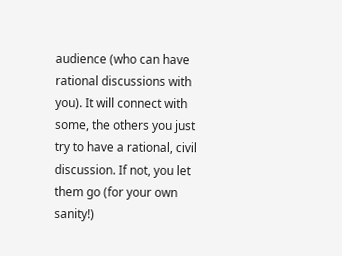audience (who can have rational discussions with you). It will connect with some, the others you just try to have a rational, civil discussion. If not, you let them go (for your own sanity!)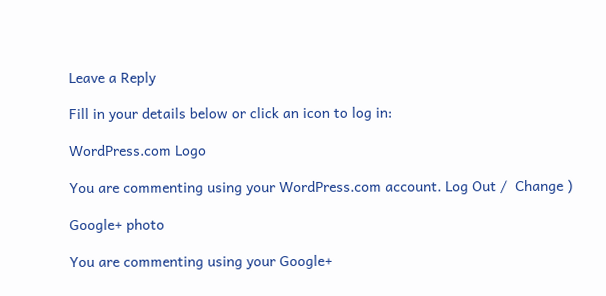Leave a Reply

Fill in your details below or click an icon to log in:

WordPress.com Logo

You are commenting using your WordPress.com account. Log Out /  Change )

Google+ photo

You are commenting using your Google+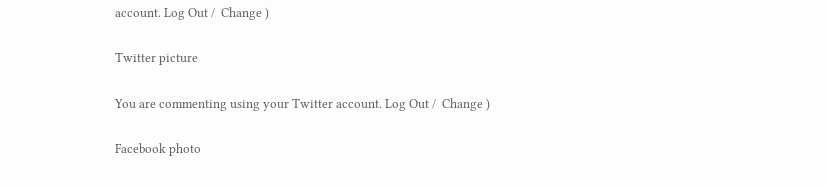account. Log Out /  Change )

Twitter picture

You are commenting using your Twitter account. Log Out /  Change )

Facebook photo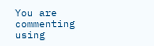You are commenting using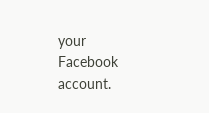your Facebook account.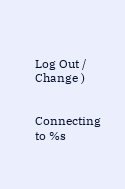Log Out /  Change )


Connecting to %s